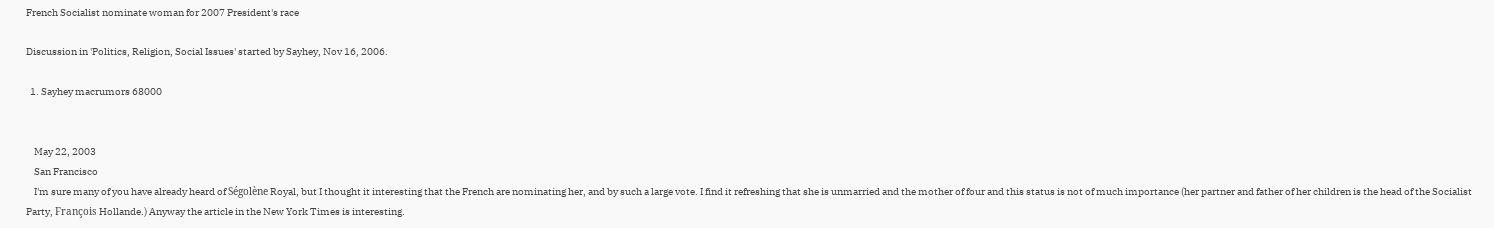French Socialist nominate woman for 2007 President's race

Discussion in 'Politics, Religion, Social Issues' started by Sayhey, Nov 16, 2006.

  1. Sayhey macrumors 68000


    May 22, 2003
    San Francisco
    I'm sure many of you have already heard of Ségolène Royal, but I thought it interesting that the French are nominating her, and by such a large vote. I find it refreshing that she is unmarried and the mother of four and this status is not of much importance (her partner and father of her children is the head of the Socialist Party, François Hollande.) Anyway the article in the New York Times is interesting.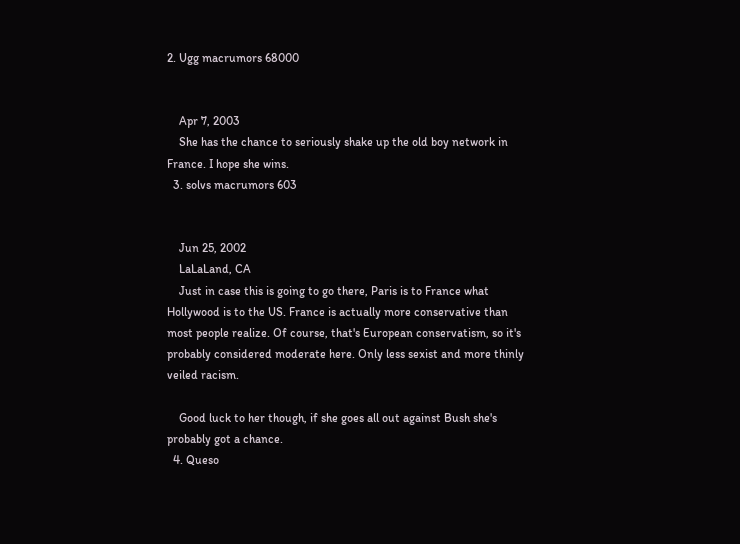2. Ugg macrumors 68000


    Apr 7, 2003
    She has the chance to seriously shake up the old boy network in France. I hope she wins.
  3. solvs macrumors 603


    Jun 25, 2002
    LaLaLand, CA
    Just in case this is going to go there, Paris is to France what Hollywood is to the US. France is actually more conservative than most people realize. Of course, that's European conservatism, so it's probably considered moderate here. Only less sexist and more thinly veiled racism.

    Good luck to her though, if she goes all out against Bush she's probably got a chance.
  4. Queso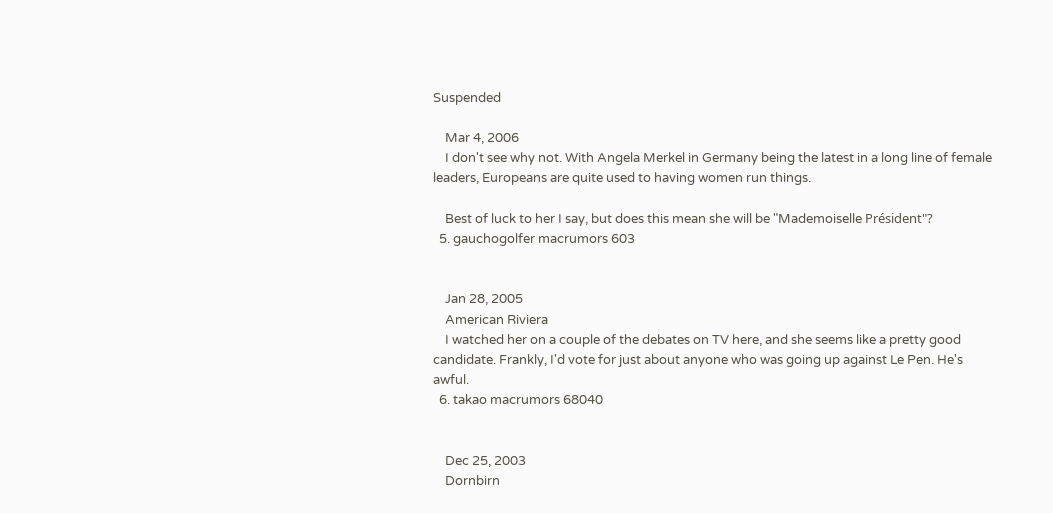Suspended

    Mar 4, 2006
    I don't see why not. With Angela Merkel in Germany being the latest in a long line of female leaders, Europeans are quite used to having women run things.

    Best of luck to her I say, but does this mean she will be "Mademoiselle Président"?
  5. gauchogolfer macrumors 603


    Jan 28, 2005
    American Riviera
    I watched her on a couple of the debates on TV here, and she seems like a pretty good candidate. Frankly, I'd vote for just about anyone who was going up against Le Pen. He's awful.
  6. takao macrumors 68040


    Dec 25, 2003
    Dornbirn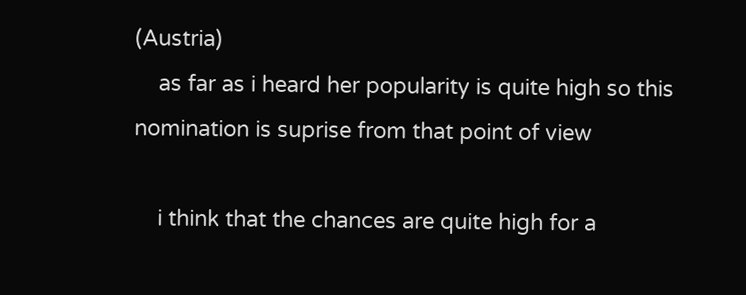(Austria)
    as far as i heard her popularity is quite high so this nomination is suprise from that point of view

    i think that the chances are quite high for a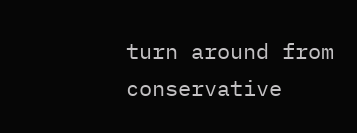turn around from conservative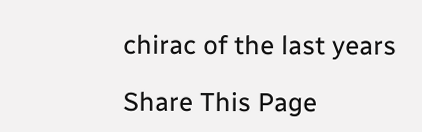chirac of the last years

Share This Page